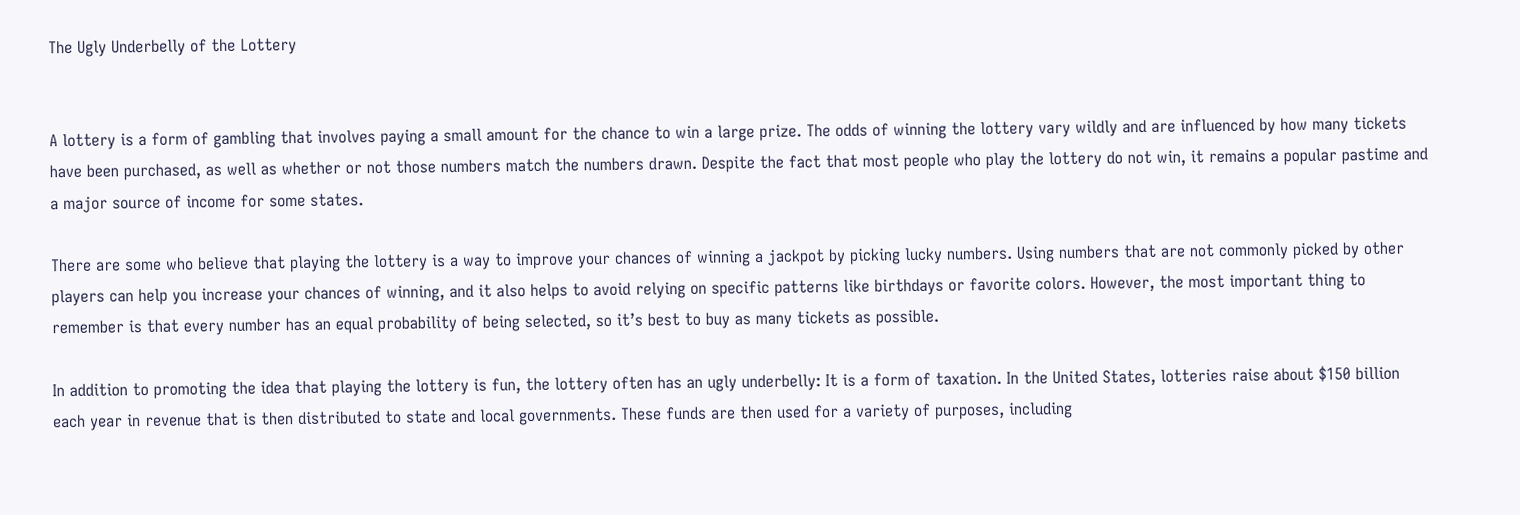The Ugly Underbelly of the Lottery


A lottery is a form of gambling that involves paying a small amount for the chance to win a large prize. The odds of winning the lottery vary wildly and are influenced by how many tickets have been purchased, as well as whether or not those numbers match the numbers drawn. Despite the fact that most people who play the lottery do not win, it remains a popular pastime and a major source of income for some states.

There are some who believe that playing the lottery is a way to improve your chances of winning a jackpot by picking lucky numbers. Using numbers that are not commonly picked by other players can help you increase your chances of winning, and it also helps to avoid relying on specific patterns like birthdays or favorite colors. However, the most important thing to remember is that every number has an equal probability of being selected, so it’s best to buy as many tickets as possible.

In addition to promoting the idea that playing the lottery is fun, the lottery often has an ugly underbelly: It is a form of taxation. In the United States, lotteries raise about $150 billion each year in revenue that is then distributed to state and local governments. These funds are then used for a variety of purposes, including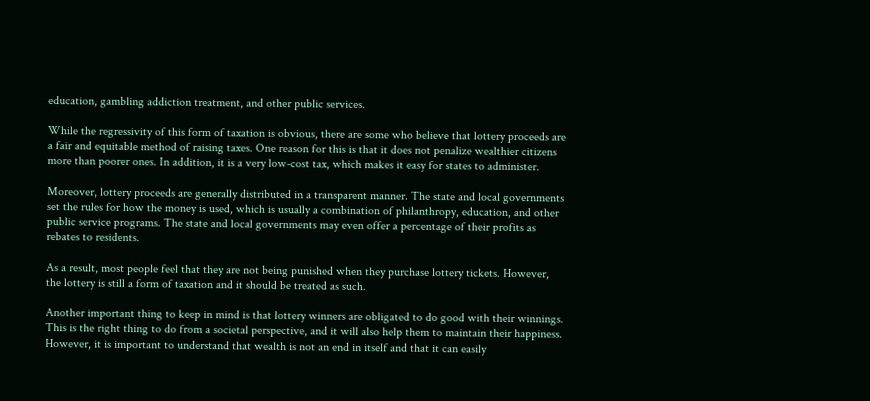education, gambling addiction treatment, and other public services.

While the regressivity of this form of taxation is obvious, there are some who believe that lottery proceeds are a fair and equitable method of raising taxes. One reason for this is that it does not penalize wealthier citizens more than poorer ones. In addition, it is a very low-cost tax, which makes it easy for states to administer.

Moreover, lottery proceeds are generally distributed in a transparent manner. The state and local governments set the rules for how the money is used, which is usually a combination of philanthropy, education, and other public service programs. The state and local governments may even offer a percentage of their profits as rebates to residents.

As a result, most people feel that they are not being punished when they purchase lottery tickets. However, the lottery is still a form of taxation and it should be treated as such.

Another important thing to keep in mind is that lottery winners are obligated to do good with their winnings. This is the right thing to do from a societal perspective, and it will also help them to maintain their happiness. However, it is important to understand that wealth is not an end in itself and that it can easily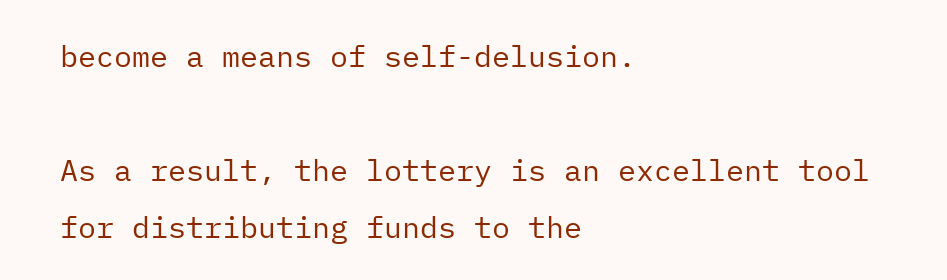become a means of self-delusion.

As a result, the lottery is an excellent tool for distributing funds to the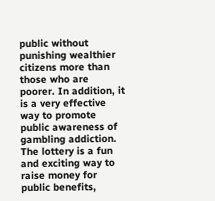public without punishing wealthier citizens more than those who are poorer. In addition, it is a very effective way to promote public awareness of gambling addiction. The lottery is a fun and exciting way to raise money for public benefits,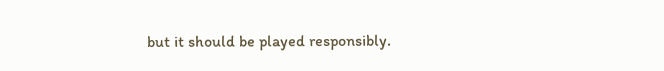but it should be played responsibly.